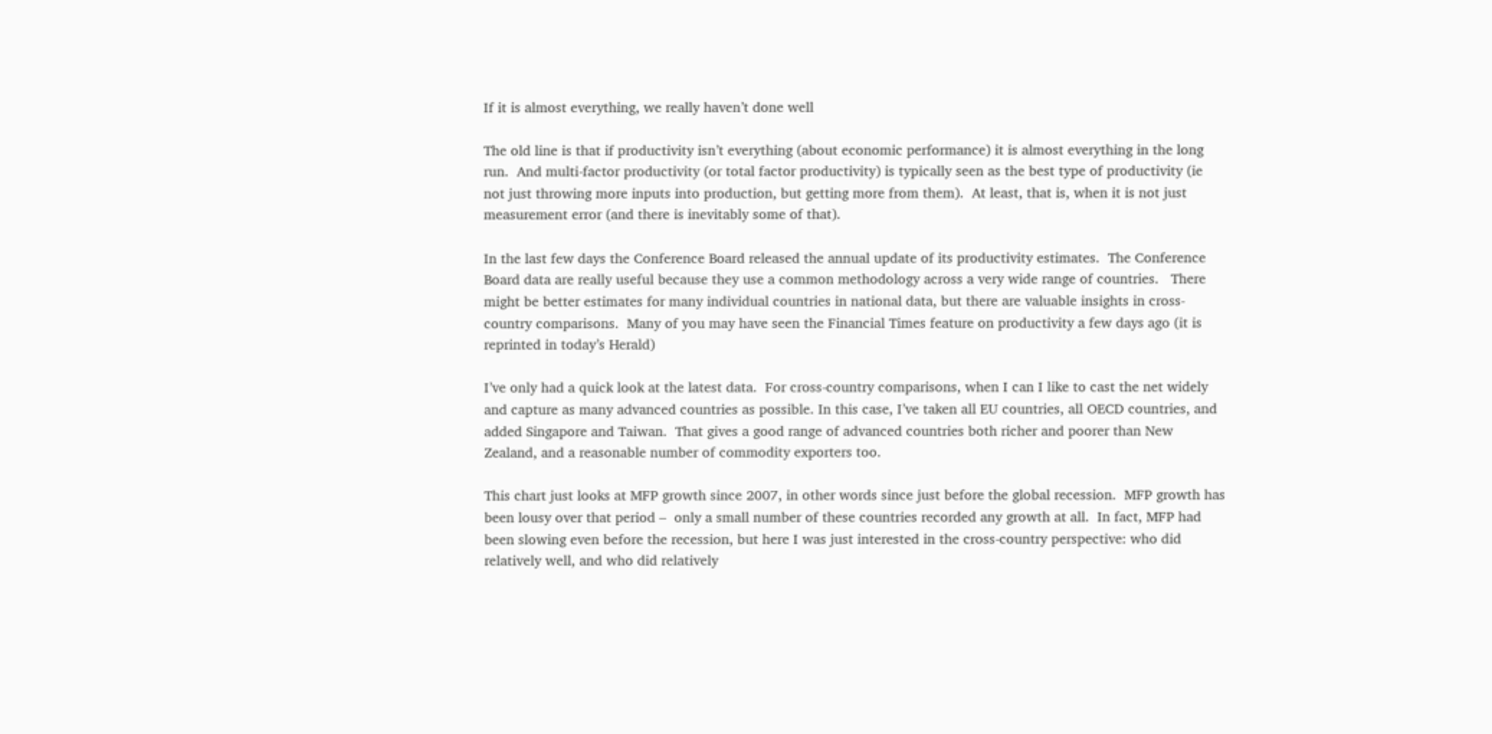If it is almost everything, we really haven’t done well

The old line is that if productivity isn’t everything (about economic performance) it is almost everything in the long run.  And multi-factor productivity (or total factor productivity) is typically seen as the best type of productivity (ie not just throwing more inputs into production, but getting more from them).  At least, that is, when it is not just measurement error (and there is inevitably some of that).

In the last few days the Conference Board released the annual update of its productivity estimates.  The Conference Board data are really useful because they use a common methodology across a very wide range of countries.   There might be better estimates for many individual countries in national data, but there are valuable insights in cross-country comparisons.  Many of you may have seen the Financial Times feature on productivity a few days ago (it is reprinted in today’s Herald)

I’ve only had a quick look at the latest data.  For cross-country comparisons, when I can I like to cast the net widely and capture as many advanced countries as possible. In this case, I’ve taken all EU countries, all OECD countries, and added Singapore and Taiwan.  That gives a good range of advanced countries both richer and poorer than New Zealand, and a reasonable number of commodity exporters too.

This chart just looks at MFP growth since 2007, in other words since just before the global recession.  MFP growth has been lousy over that period –  only a small number of these countries recorded any growth at all.  In fact, MFP had been slowing even before the recession, but here I was just interested in the cross-country perspective: who did relatively well, and who did relatively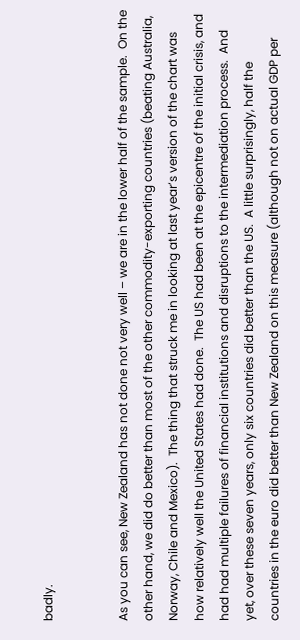badly.


As you can see, New Zealand has not done not very well – we are in the lower half of the sample.  On the other hand, we did do better than most of the other commodity-exporting countries (beating Australia, Norway, Chile and Mexico).  The thing that struck me in looking at last year’s version of the chart was how relatively well the United States had done.  The US had been at the epicentre of the initial crisis, and had had multiple failures of financial institutions and disruptions to the intermediation process.  And yet, over these seven years, only six countries did better than the US.  A little surprisingly, half the countries in the euro did better than New Zealand on this measure (although not on actual GDP per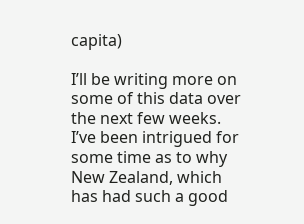capita)

I’ll be writing more on some of this data over the next few weeks. I’ve been intrigued for some time as to why New Zealand, which has had such a good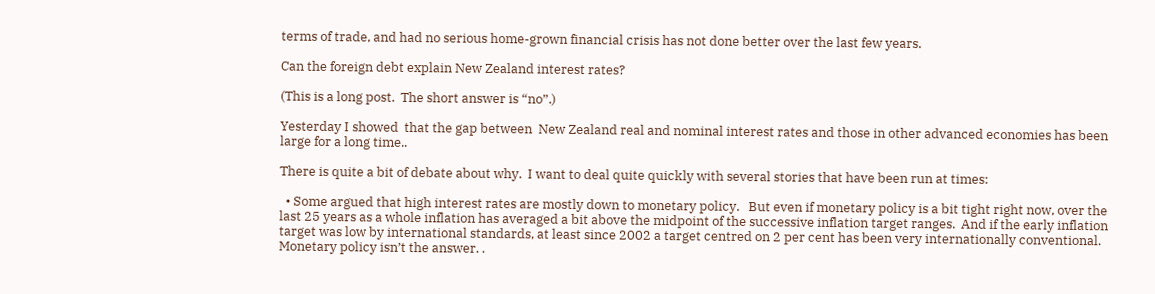terms of trade, and had no serious home-grown financial crisis has not done better over the last few years.

Can the foreign debt explain New Zealand interest rates?

(This is a long post.  The short answer is “no”.)

Yesterday I showed  that the gap between  New Zealand real and nominal interest rates and those in other advanced economies has been large for a long time..

There is quite a bit of debate about why.  I want to deal quite quickly with several stories that have been run at times:

  • Some argued that high interest rates are mostly down to monetary policy.   But even if monetary policy is a bit tight right now, over the last 25 years as a whole inflation has averaged a bit above the midpoint of the successive inflation target ranges.  And if the early inflation target was low by international standards, at least since 2002 a target centred on 2 per cent has been very internationally conventional.  Monetary policy isn’t the answer. .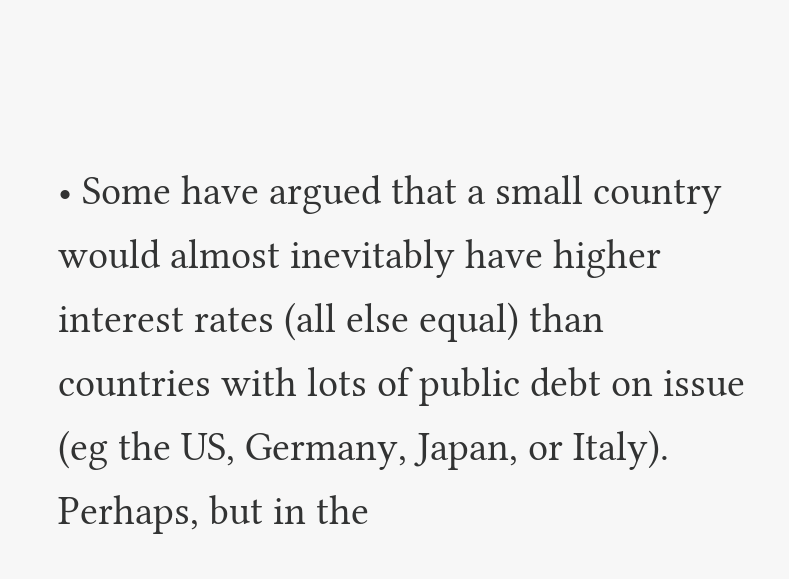• Some have argued that a small country would almost inevitably have higher interest rates (all else equal) than countries with lots of public debt on issue (eg the US, Germany, Japan, or Italy).  Perhaps, but in the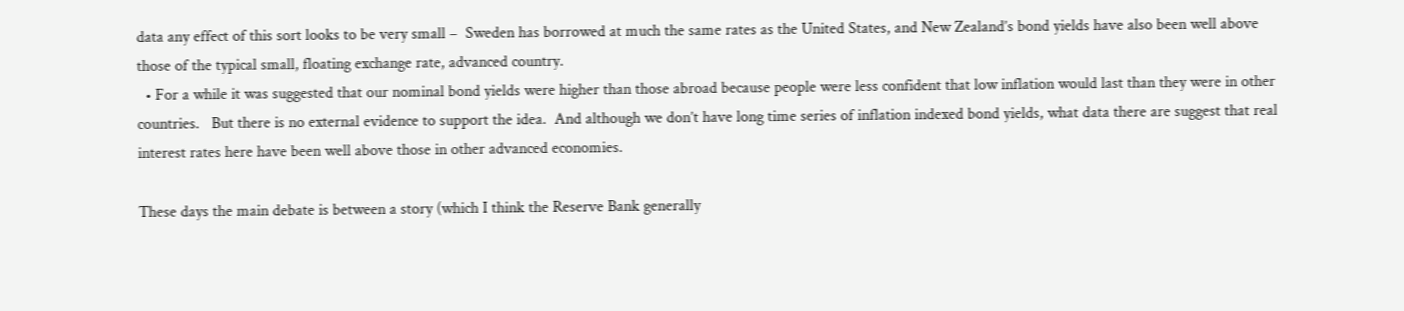data any effect of this sort looks to be very small –  Sweden has borrowed at much the same rates as the United States, and New Zealand’s bond yields have also been well above those of the typical small, floating exchange rate, advanced country.
  • For a while it was suggested that our nominal bond yields were higher than those abroad because people were less confident that low inflation would last than they were in other countries.   But there is no external evidence to support the idea.  And although we don’t have long time series of inflation indexed bond yields, what data there are suggest that real interest rates here have been well above those in other advanced economies.

These days the main debate is between a story (which I think the Reserve Bank generally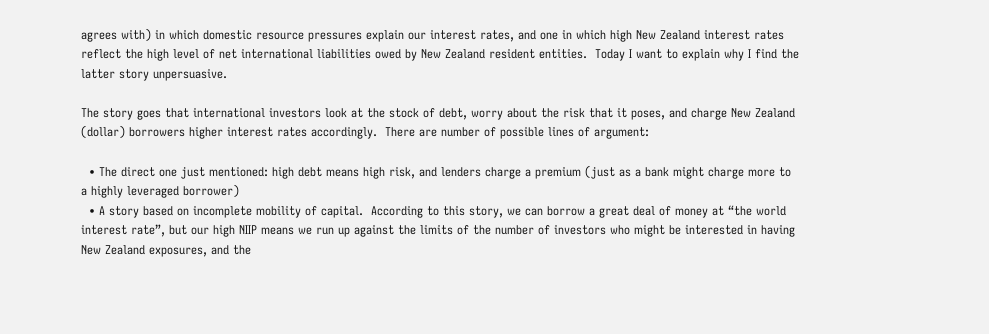agrees with) in which domestic resource pressures explain our interest rates, and one in which high New Zealand interest rates reflect the high level of net international liabilities owed by New Zealand resident entities.  Today I want to explain why I find the latter story unpersuasive.

The story goes that international investors look at the stock of debt, worry about the risk that it poses, and charge New Zealand (dollar) borrowers higher interest rates accordingly.  There are number of possible lines of argument:

  • The direct one just mentioned: high debt means high risk, and lenders charge a premium (just as a bank might charge more to a highly leveraged borrower)
  • A story based on incomplete mobility of capital.  According to this story, we can borrow a great deal of money at “the world interest rate”, but our high NIIP means we run up against the limits of the number of investors who might be interested in having New Zealand exposures, and the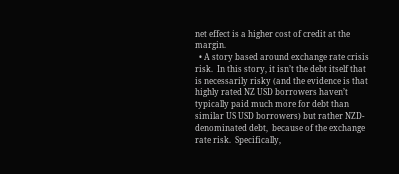net effect is a higher cost of credit at the margin.
  • A story based around exchange rate crisis risk.  In this story, it isn’t the debt itself that is necessarily risky (and the evidence is that highly rated NZ USD borrowers haven’t typically paid much more for debt than similar US USD borrowers) but rather NZD-denominated debt,  because of the exchange rate risk.  Specifically,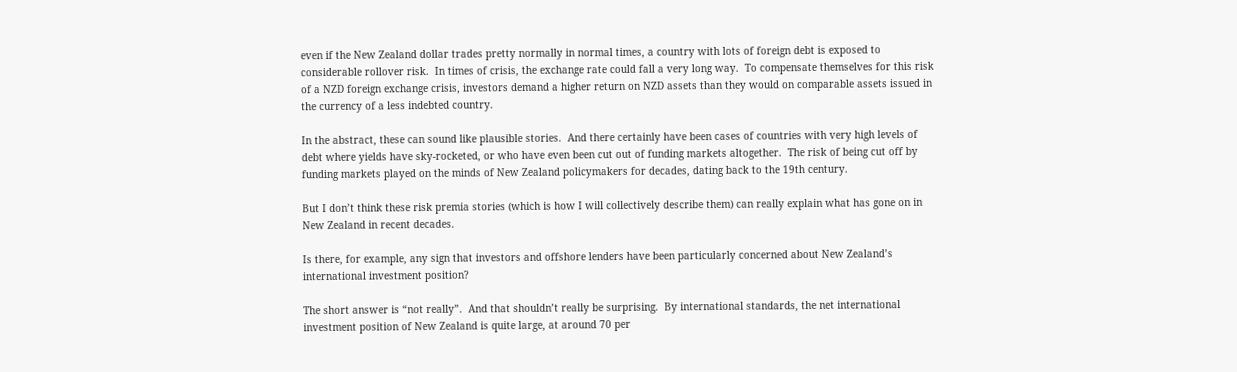even if the New Zealand dollar trades pretty normally in normal times, a country with lots of foreign debt is exposed to considerable rollover risk.  In times of crisis, the exchange rate could fall a very long way.  To compensate themselves for this risk of a NZD foreign exchange crisis, investors demand a higher return on NZD assets than they would on comparable assets issued in the currency of a less indebted country.

In the abstract, these can sound like plausible stories.  And there certainly have been cases of countries with very high levels of debt where yields have sky-rocketed, or who have even been cut out of funding markets altogether.  The risk of being cut off by funding markets played on the minds of New Zealand policymakers for decades, dating back to the 19th century.

But I don’t think these risk premia stories (which is how I will collectively describe them) can really explain what has gone on in New Zealand in recent decades.

Is there, for example, any sign that investors and offshore lenders have been particularly concerned about New Zealand’s international investment position?

The short answer is “not really”.  And that shouldn’t really be surprising.  By international standards, the net international investment position of New Zealand is quite large, at around 70 per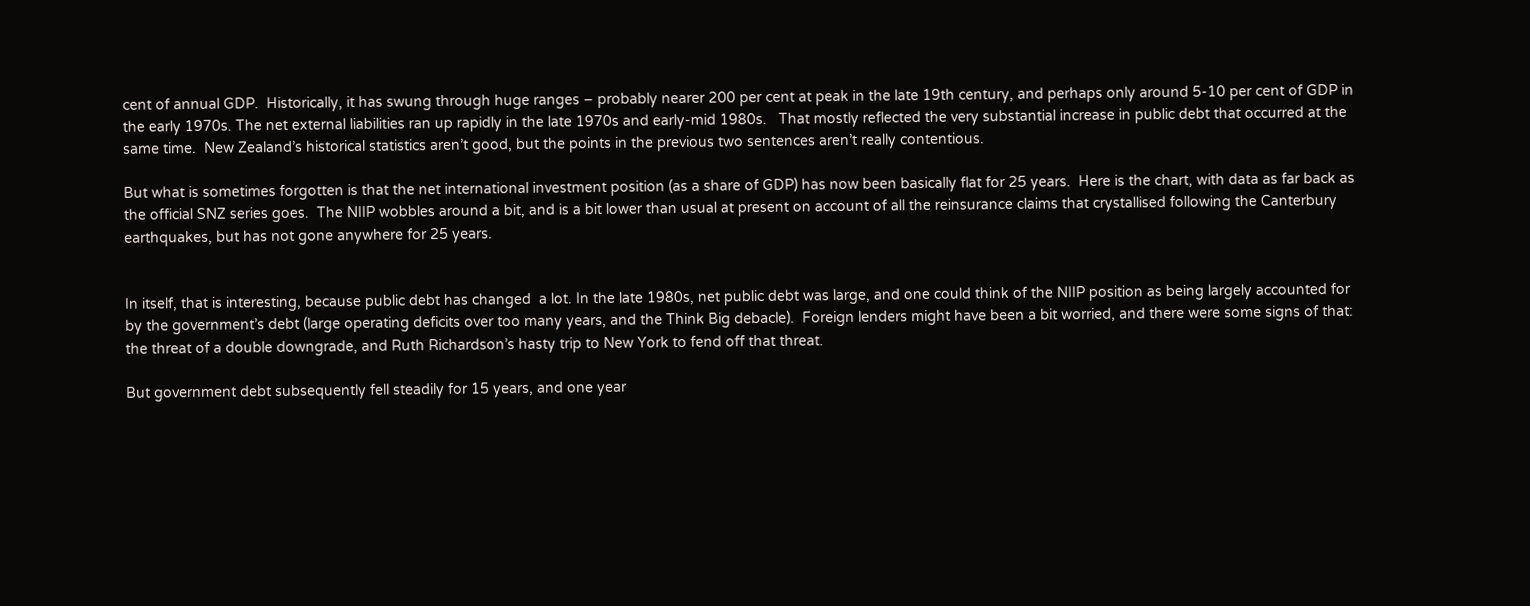cent of annual GDP.  Historically, it has swung through huge ranges – probably nearer 200 per cent at peak in the late 19th century, and perhaps only around 5-10 per cent of GDP in the early 1970s. The net external liabilities ran up rapidly in the late 1970s and early-mid 1980s.   That mostly reflected the very substantial increase in public debt that occurred at the same time.  New Zealand’s historical statistics aren’t good, but the points in the previous two sentences aren’t really contentious.

But what is sometimes forgotten is that the net international investment position (as a share of GDP) has now been basically flat for 25 years.  Here is the chart, with data as far back as the official SNZ series goes.  The NIIP wobbles around a bit, and is a bit lower than usual at present on account of all the reinsurance claims that crystallised following the Canterbury earthquakes, but has not gone anywhere for 25 years.


In itself, that is interesting, because public debt has changed  a lot. In the late 1980s, net public debt was large, and one could think of the NIIP position as being largely accounted for by the government’s debt (large operating deficits over too many years, and the Think Big debacle).  Foreign lenders might have been a bit worried, and there were some signs of that: the threat of a double downgrade, and Ruth Richardson’s hasty trip to New York to fend off that threat.

But government debt subsequently fell steadily for 15 years, and one year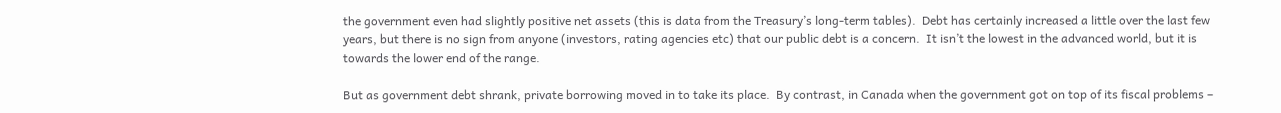the government even had slightly positive net assets (this is data from the Treasury’s long-term tables).  Debt has certainly increased a little over the last few years, but there is no sign from anyone (investors, rating agencies etc) that our public debt is a concern.  It isn’t the lowest in the advanced world, but it is towards the lower end of the range.

But as government debt shrank, private borrowing moved in to take its place.  By contrast, in Canada when the government got on top of its fiscal problems –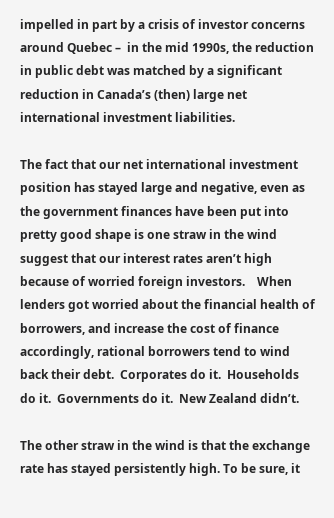impelled in part by a crisis of investor concerns around Quebec –  in the mid 1990s, the reduction in public debt was matched by a significant reduction in Canada’s (then) large net international investment liabilities.

The fact that our net international investment position has stayed large and negative, even as the government finances have been put into pretty good shape is one straw in the wind suggest that our interest rates aren’t high because of worried foreign investors.    When lenders got worried about the financial health of borrowers, and increase the cost of finance accordingly, rational borrowers tend to wind back their debt.  Corporates do it.  Households do it.  Governments do it.  New Zealand didn’t.

The other straw in the wind is that the exchange rate has stayed persistently high. To be sure, it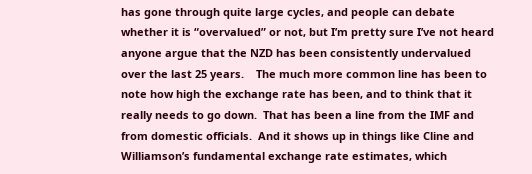has gone through quite large cycles, and people can debate whether it is “overvalued” or not, but I’m pretty sure I’ve not heard anyone argue that the NZD has been consistently undervalued over the last 25 years.    The much more common line has been to note how high the exchange rate has been, and to think that it really needs to go down.  That has been a line from the IMF and from domestic officials.  And it shows up in things like Cline and Williamson’s fundamental exchange rate estimates, which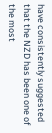have consistently suggested that the NZD has been one of the most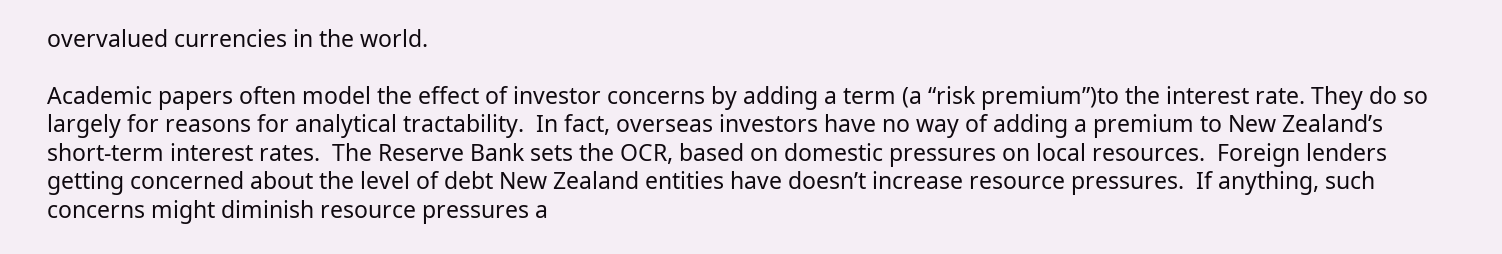overvalued currencies in the world.

Academic papers often model the effect of investor concerns by adding a term (a “risk premium”)to the interest rate. They do so largely for reasons for analytical tractability.  In fact, overseas investors have no way of adding a premium to New Zealand’s short-term interest rates.  The Reserve Bank sets the OCR, based on domestic pressures on local resources.  Foreign lenders  getting concerned about the level of debt New Zealand entities have doesn’t increase resource pressures.  If anything, such concerns might diminish resource pressures a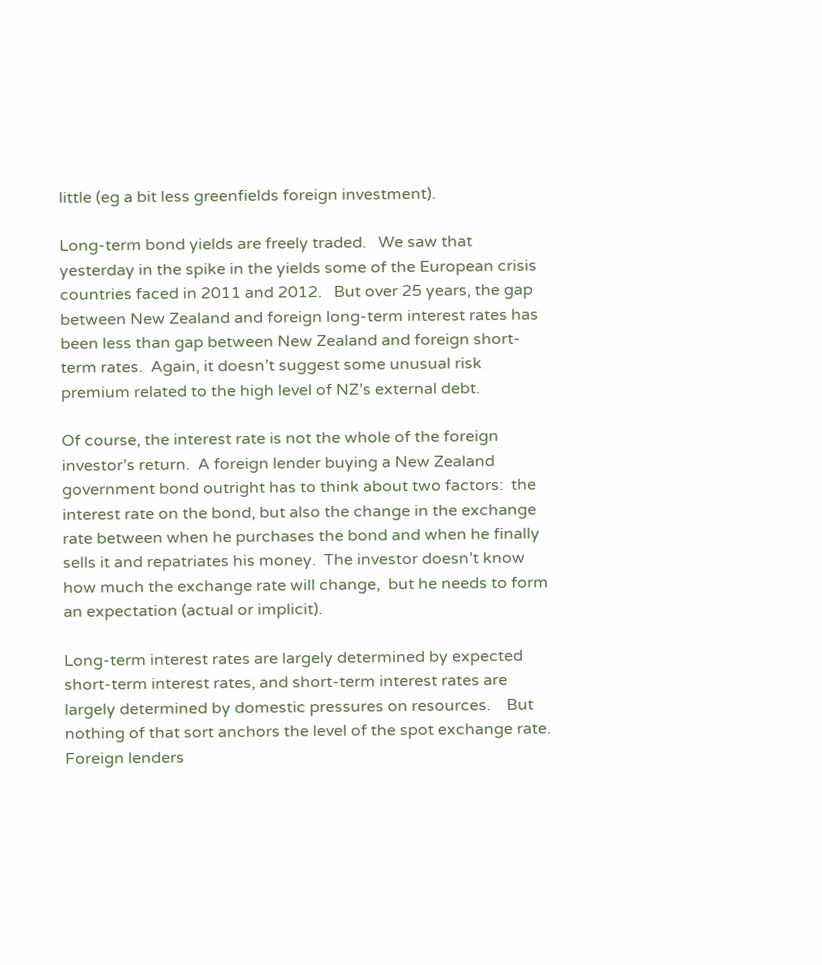little (eg a bit less greenfields foreign investment).

Long-term bond yields are freely traded.   We saw that yesterday in the spike in the yields some of the European crisis countries faced in 2011 and 2012.   But over 25 years, the gap between New Zealand and foreign long-term interest rates has been less than gap between New Zealand and foreign short-term rates.  Again, it doesn’t suggest some unusual risk premium related to the high level of NZ’s external debt.

Of course, the interest rate is not the whole of the foreign investor’s return.  A foreign lender buying a New Zealand government bond outright has to think about two factors:  the interest rate on the bond, but also the change in the exchange rate between when he purchases the bond and when he finally sells it and repatriates his money.  The investor doesn’t know how much the exchange rate will change,  but he needs to form an expectation (actual or implicit).

Long-term interest rates are largely determined by expected short-term interest rates, and short-term interest rates are largely determined by domestic pressures on resources.    But nothing of that sort anchors the level of the spot exchange rate.  Foreign lenders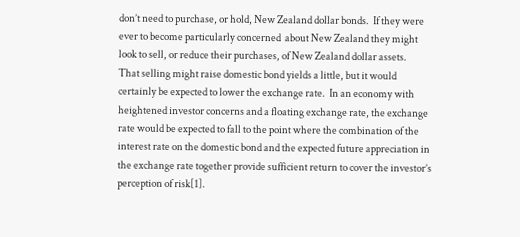don’t need to purchase, or hold, New Zealand dollar bonds.  If they were ever to become particularly concerned  about New Zealand they might look to sell, or reduce their purchases, of New Zealand dollar assets.    That selling might raise domestic bond yields a little, but it would certainly be expected to lower the exchange rate.  In an economy with heightened investor concerns and a floating exchange rate, the exchange rate would be expected to fall to the point where the combination of the interest rate on the domestic bond and the expected future appreciation in the exchange rate together provide sufficient return to cover the investor’s perception of risk[1].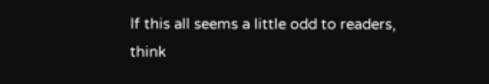If this all seems a little odd to readers, think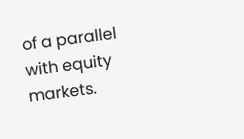of a parallel with equity markets.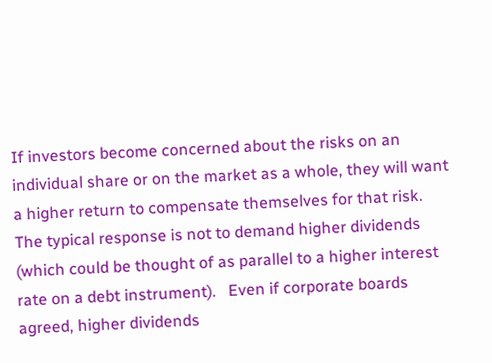If investors become concerned about the risks on an individual share or on the market as a whole, they will want a higher return to compensate themselves for that risk.  The typical response is not to demand higher dividends (which could be thought of as parallel to a higher interest rate on a debt instrument).   Even if corporate boards agreed, higher dividends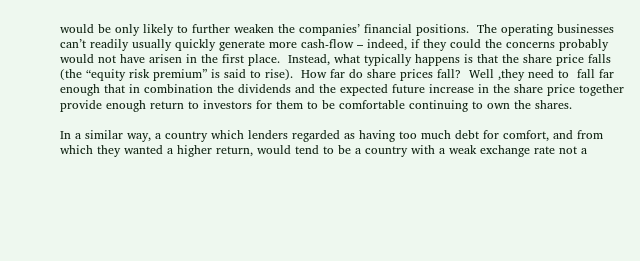would be only likely to further weaken the companies’ financial positions.  The operating businesses can’t readily usually quickly generate more cash-flow – indeed, if they could the concerns probably would not have arisen in the first place.  Instead, what typically happens is that the share price falls (the “equity risk premium” is said to rise).  How far do share prices fall?  Well ,they need to  fall far enough that in combination the dividends and the expected future increase in the share price together provide enough return to investors for them to be comfortable continuing to own the shares.

In a similar way, a country which lenders regarded as having too much debt for comfort, and from which they wanted a higher return, would tend to be a country with a weak exchange rate not a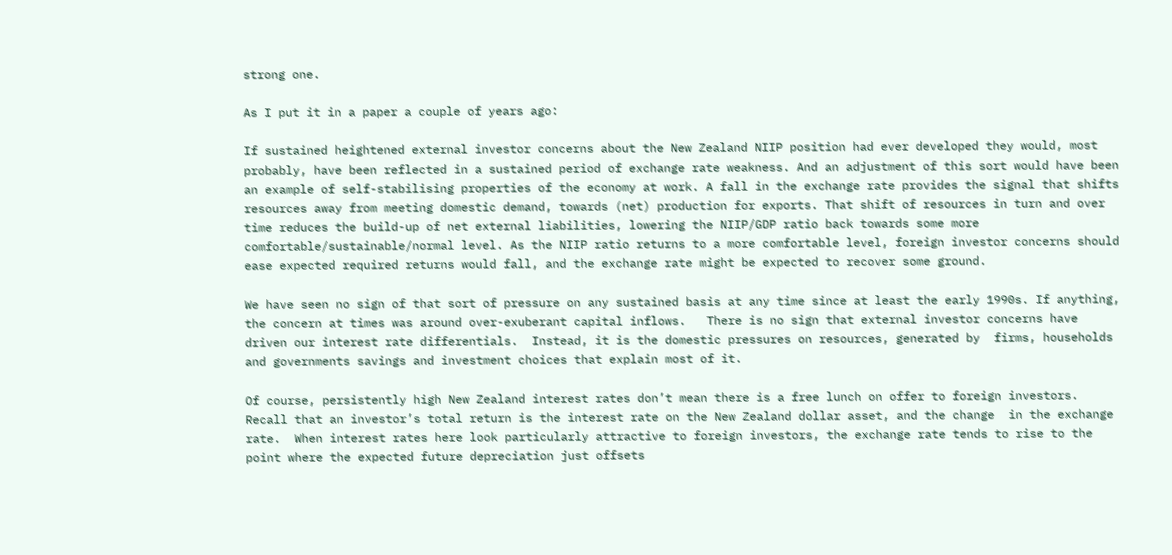strong one.

As I put it in a paper a couple of years ago:

If sustained heightened external investor concerns about the New Zealand NIIP position had ever developed they would, most probably, have been reflected in a sustained period of exchange rate weakness. And an adjustment of this sort would have been an example of self-stabilising properties of the economy at work. A fall in the exchange rate provides the signal that shifts resources away from meeting domestic demand, towards (net) production for exports. That shift of resources in turn and over time reduces the build-up of net external liabilities, lowering the NIIP/GDP ratio back towards some more comfortable/sustainable/normal level. As the NIIP ratio returns to a more comfortable level, foreign investor concerns should ease expected required returns would fall, and the exchange rate might be expected to recover some ground.

We have seen no sign of that sort of pressure on any sustained basis at any time since at least the early 1990s. If anything, the concern at times was around over-exuberant capital inflows.   There is no sign that external investor concerns have driven our interest rate differentials.  Instead, it is the domestic pressures on resources, generated by  firms, households and governments savings and investment choices that explain most of it.

Of course, persistently high New Zealand interest rates don’t mean there is a free lunch on offer to foreign investors.  Recall that an investor’s total return is the interest rate on the New Zealand dollar asset, and the change  in the exchange rate.  When interest rates here look particularly attractive to foreign investors, the exchange rate tends to rise to the point where the expected future depreciation just offsets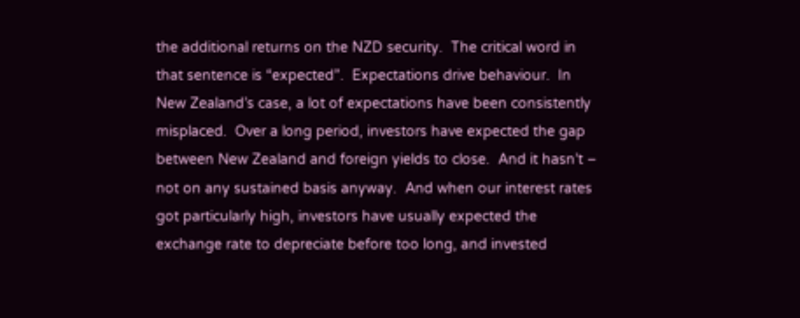the additional returns on the NZD security.  The critical word in that sentence is “expected”.  Expectations drive behaviour.  In New Zealand’s case, a lot of expectations have been consistently misplaced.  Over a long period, investors have expected the gap between New Zealand and foreign yields to close.  And it hasn’t –  not on any sustained basis anyway.  And when our interest rates got particularly high, investors have usually expected the exchange rate to depreciate before too long, and invested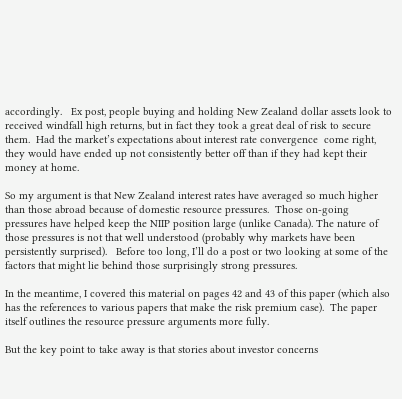accordingly.   Ex post, people buying and holding New Zealand dollar assets look to received windfall high returns, but in fact they took a great deal of risk to secure them.  Had the market’s expectations about interest rate convergence  come right, they would have ended up not consistently better off than if they had kept their money at home.

So my argument is that New Zealand interest rates have averaged so much higher than those abroad because of domestic resource pressures.  Those on-going pressures have helped keep the NIIP position large (unlike Canada). The nature of those pressures is not that well understood (probably why markets have been persistently surprised).   Before too long, I’ll do a post or two looking at some of the factors that might lie behind those surprisingly strong pressures.

In the meantime, I covered this material on pages 42 and 43 of this paper (which also has the references to various papers that make the risk premium case).  The paper itself outlines the resource pressure arguments more fully.

But the key point to take away is that stories about investor concerns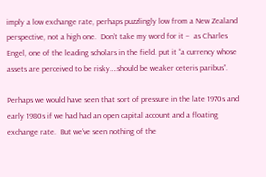imply a low exchange rate, perhaps puzzlingly low from a New Zealand perspective, not a high one.  Don’t take my word for it –  as Charles Engel, one of the leading scholars in the field. put it “a currency whose assets are perceived to be risky….should be weaker ceteris paribus”.

Perhaps we would have seen that sort of pressure in the late 1970s and early 1980s if we had had an open capital account and a floating exchange rate.  But we’ve seen nothing of the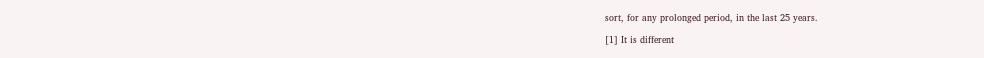sort, for any prolonged period, in the last 25 years.

[1] It is different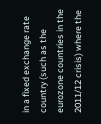in a fixed exchange rate country (such as the eurozone countries in the 2011/12 crisis) where the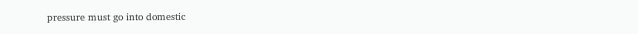pressure must go into domestic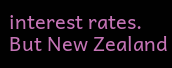interest rates.  But New Zealand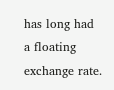has long had a floating exchange rate.